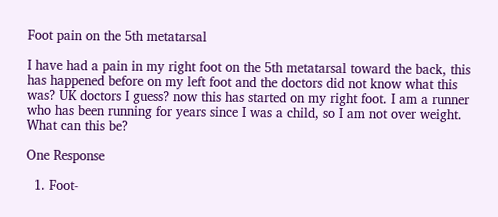Foot pain on the 5th metatarsal

I have had a pain in my right foot on the 5th metatarsal toward the back, this has happened before on my left foot and the doctors did not know what this was? UK doctors I guess? now this has started on my right foot. I am a runner who has been running for years since I was a child, so I am not over weight. What can this be?

One Response

  1. Foot-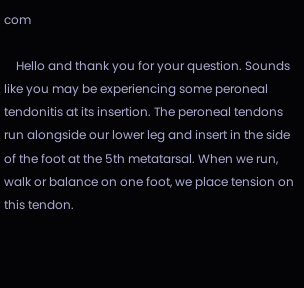com

    Hello and thank you for your question. Sounds like you may be experiencing some peroneal tendonitis at its insertion. The peroneal tendons run alongside our lower leg and insert in the side of the foot at the 5th metatarsal. When we run, walk or balance on one foot, we place tension on this tendon.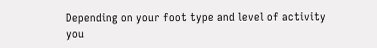Depending on your foot type and level of activity you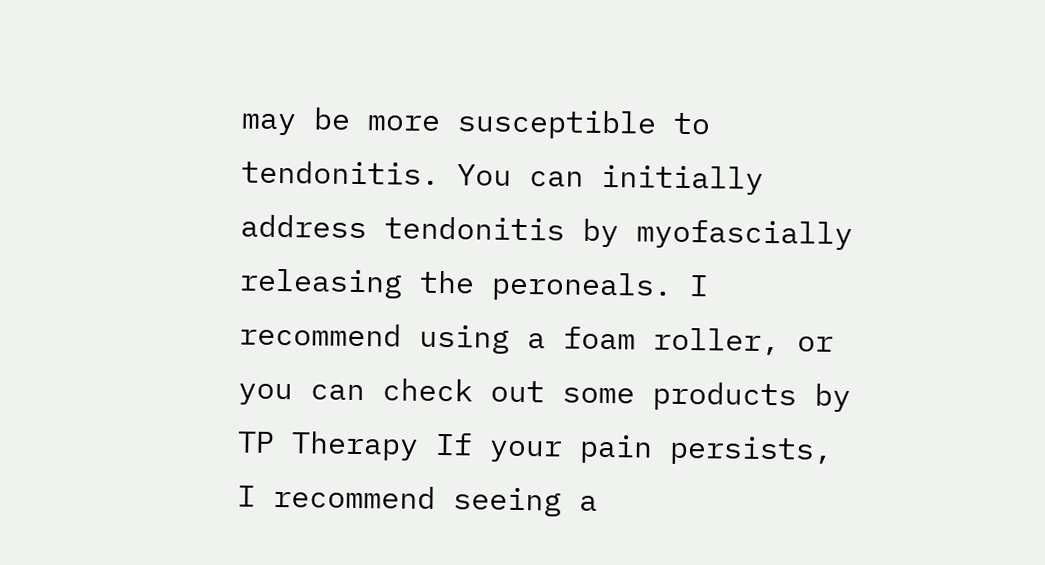may be more susceptible to tendonitis. You can initially address tendonitis by myofascially releasing the peroneals. I recommend using a foam roller, or you can check out some products by TP Therapy If your pain persists, I recommend seeing a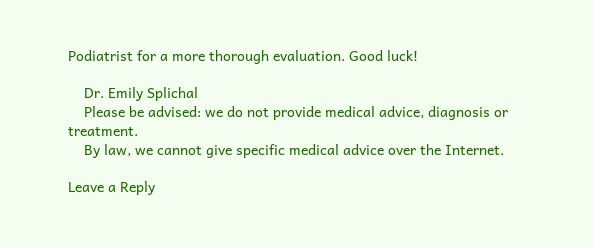Podiatrist for a more thorough evaluation. Good luck!

    Dr. Emily Splichal
    Please be advised: we do not provide medical advice, diagnosis or treatment.
    By law, we cannot give specific medical advice over the Internet.

Leave a Reply